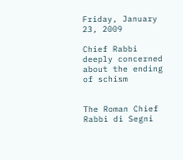Friday, January 23, 2009

Chief Rabbi deeply concerned about the ending of schism


The Roman Chief Rabbi di Segni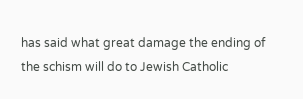has said what great damage the ending of the schism will do to Jewish Catholic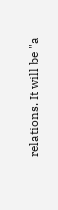relations. It will be "a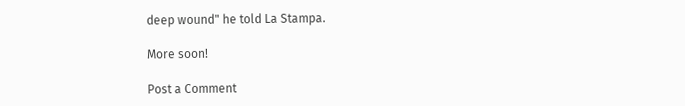deep wound" he told La Stampa.

More soon!

Post a Comment